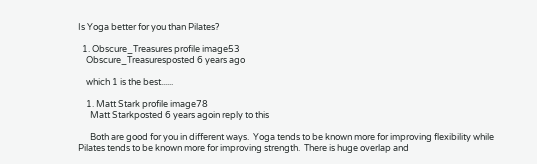Is Yoga better for you than Pilates?

  1. Obscure_Treasures profile image53
    Obscure_Treasuresposted 6 years ago

    which 1 is the best......

    1. Matt Stark profile image78
      Matt Starkposted 6 years agoin reply to this

      Both are good for you in different ways.  Yoga tends to be known more for improving flexibility while Pilates tends to be known more for improving strength.  There is huge overlap and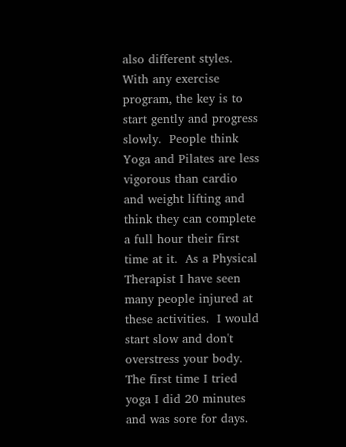also different styles.  With any exercise program, the key is to start gently and progress slowly.  People think Yoga and Pilates are less vigorous than cardio and weight lifting and think they can complete a full hour their first time at it.  As a Physical Therapist I have seen many people injured at these activities.  I would start slow and don't overstress your body.  The first time I tried yoga I did 20 minutes and was sore for days.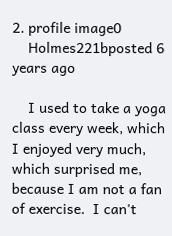2. profile image0
    Holmes221bposted 6 years ago

    I used to take a yoga class every week, which I enjoyed very much, which surprised me, because I am not a fan of exercise.  I can't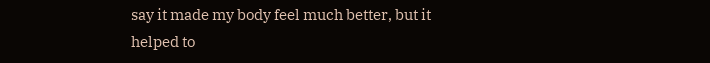say it made my body feel much better, but it helped to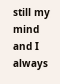still my mind and I always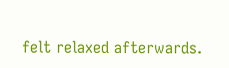felt relaxed afterwards.